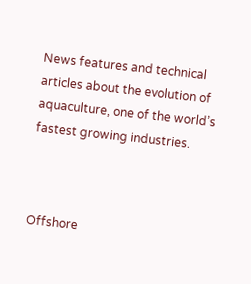News features and technical articles about the evolution of aquaculture, one of the world’s fastest growing industries.



Offshore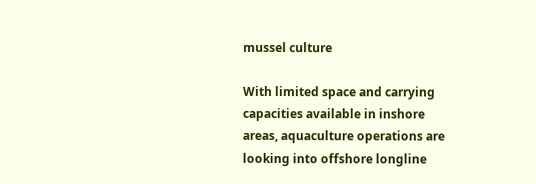mussel culture

With limited space and carrying capacities available in inshore areas, aquaculture operations are looking into offshore longline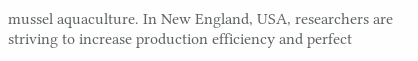mussel aquaculture. In New England, USA, researchers are striving to increase production efficiency and perfect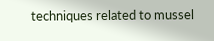techniques related to mussel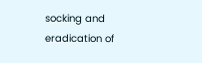socking and eradication of